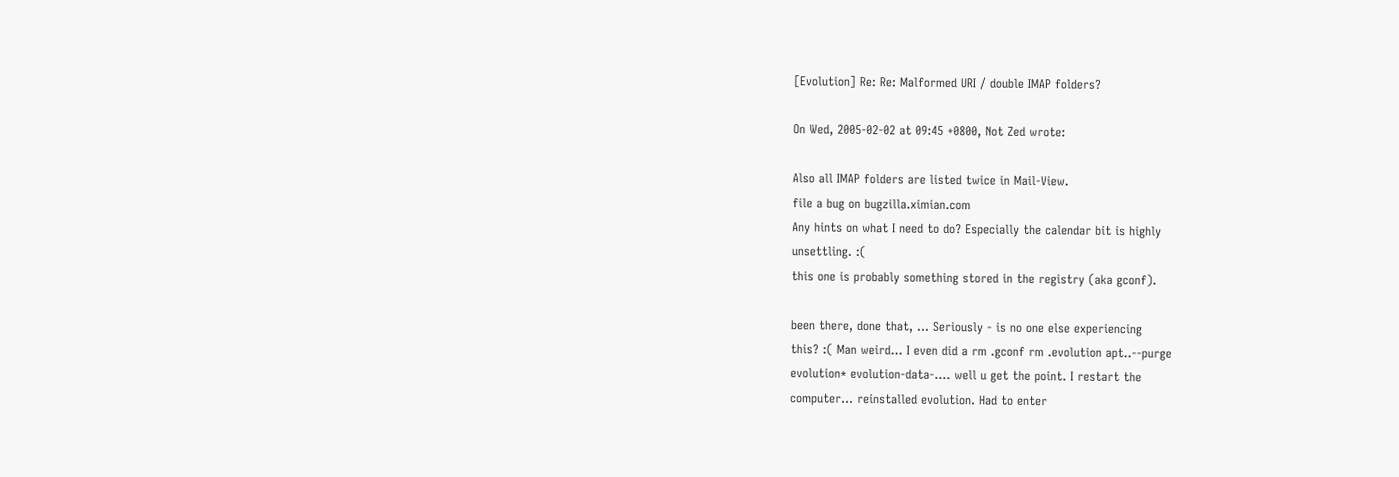[Evolution] Re: Re: Malformed URI / double IMAP folders?

On Wed, 2005-02-02 at 09:45 +0800, Not Zed wrote:

Also all IMAP folders are listed twice in Mail-View.
file a bug on bugzilla.ximian.com
Any hints on what I need to do? Especially the calendar bit is highly
unsettling. :(
this one is probably something stored in the registry (aka gconf).

been there, done that, ... Seriously - is no one else experiencing
this? :( Man weird... I even did a rm .gconf rm .evolution apt..--purge
evolution* evolution-data-.... well u get the point. I restart the
computer... reinstalled evolution. Had to enter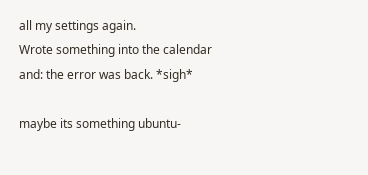all my settings again.
Wrote something into the calendar and: the error was back. *sigh*

maybe its something ubuntu-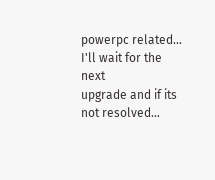powerpc related... I'll wait for the next
upgrade and if its not resolved...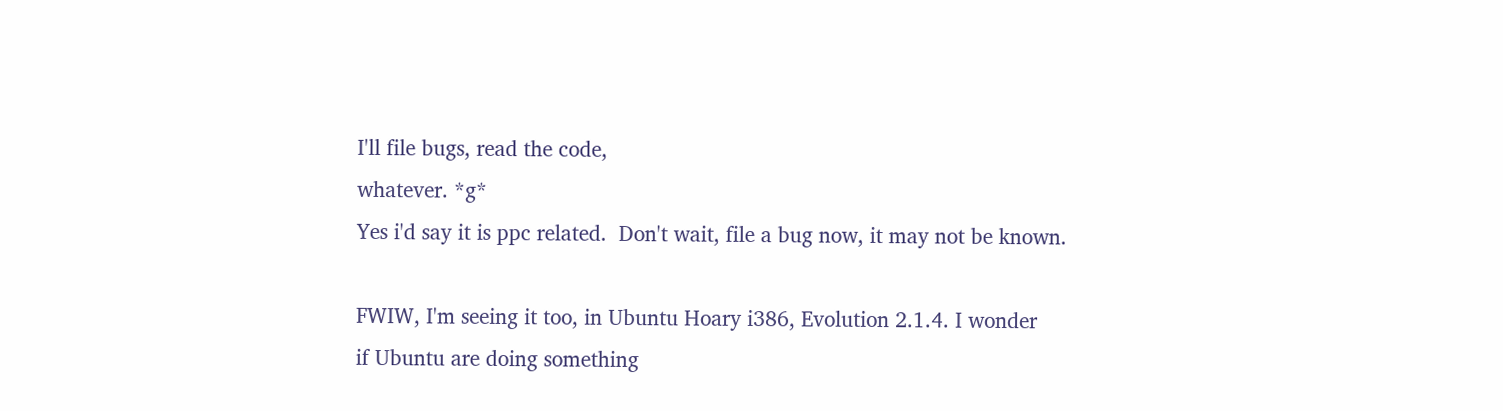I'll file bugs, read the code,
whatever. *g*
Yes i'd say it is ppc related.  Don't wait, file a bug now, it may not be known.

FWIW, I'm seeing it too, in Ubuntu Hoary i386, Evolution 2.1.4. I wonder
if Ubuntu are doing something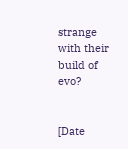strange with their build of evo?


[Date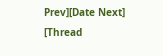Prev][Date Next]   [Thread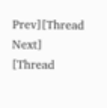Prev][Thread Next]   [Thread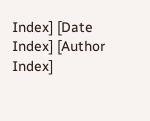Index] [Date Index] [Author Index]